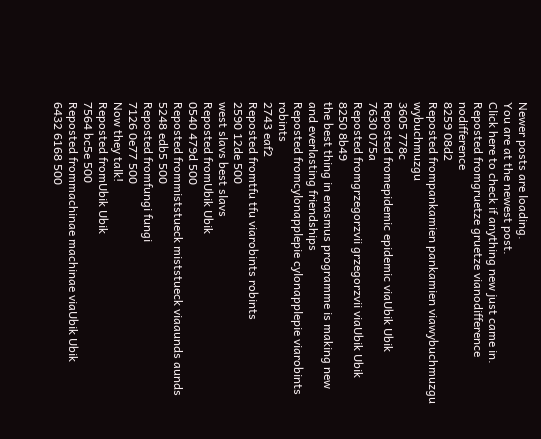Newer posts are loading.
You are at the newest post.
Click here to check if anything new just came in.
Reposted fromgruetze gruetze vianodifference nodifference
8259 08d2
Reposted frompankamien pankamien viawybuchmuzgu wybuchmuzgu
3605 778c
Reposted fromepidemic epidemic viaUbik Ubik
7630 075a
Reposted fromgrzegorzvii grzegorzvii viaUbik Ubik
8250 8b49
the best thing in erasmus programme is making new and everlasting friendships
Reposted fromcylonapplepie cylonapplepie viarobints robints
2743 eaf2
Reposted fromtfu tfu viarobints robints
2590 12de 500
west slavs best slavs
Reposted fromUbik Ubik
0540 479d 500
Reposted frommiststueck miststueck viaaunds aunds
5248 edb5 500
Reposted fromfungi fungi
7126 0e77 500
Now they talk!
Reposted fromUbik Ubik
7564 bc5e 500
Reposted frommachinae machinae viaUbik Ubik
6432 6168 500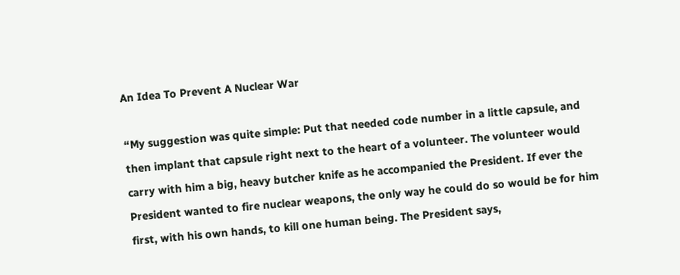An Idea To Prevent A Nuclear War

“My suggestion was quite simple: Put that needed code number in a little capsule, and then implant that capsule right next to the heart of a volunteer. The volunteer would carry with him a big, heavy butcher knife as he accompanied the President. If ever the President wanted to fire nuclear weapons, the only way he could do so would be for him first, with his own hands, to kill one human being. The President says,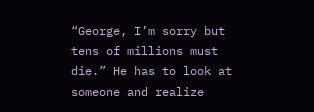“George, I’m sorry but tens of millions must die.” He has to look at someone and realize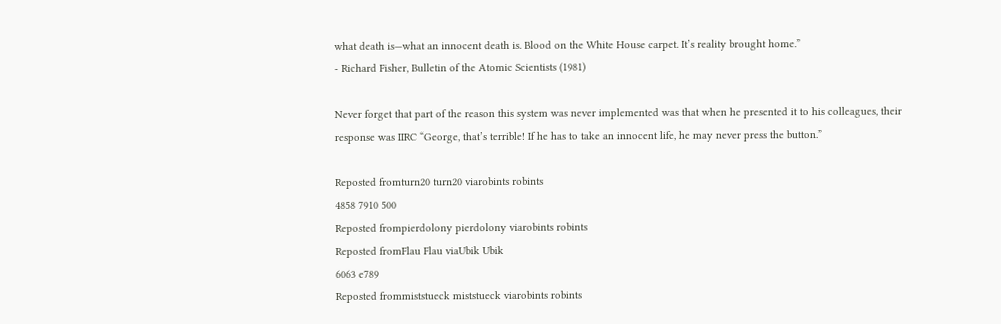what death is—what an innocent death is. Blood on the White House carpet. It’s reality brought home.”
- Richard Fisher, Bulletin of the Atomic Scientists (1981)

Never forget that part of the reason this system was never implemented was that when he presented it to his colleagues, their response was IIRC “George, that’s terrible! If he has to take an innocent life, he may never press the button.”

Reposted fromturn20 turn20 viarobints robints
4858 7910 500
Reposted frompierdolony pierdolony viarobints robints
Reposted fromFlau Flau viaUbik Ubik
6063 e789
Reposted frommiststueck miststueck viarobints robints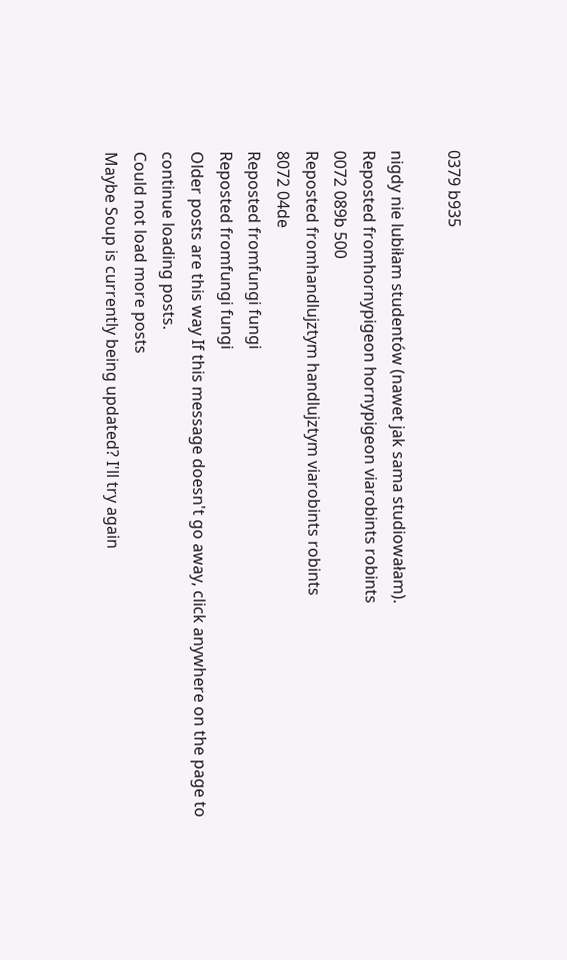0379 b935

nigdy nie lubiłam studentów (nawet jak sama studiowałam).
Reposted fromhornypigeon hornypigeon viarobints robints
0072 089b 500
Reposted fromhandlujztym handlujztym viarobints robints
8072 04de
Reposted fromfungi fungi
Reposted fromfungi fungi
Older posts are this way If this message doesn't go away, click anywhere on the page to continue loading posts.
Could not load more posts
Maybe Soup is currently being updated? I'll try again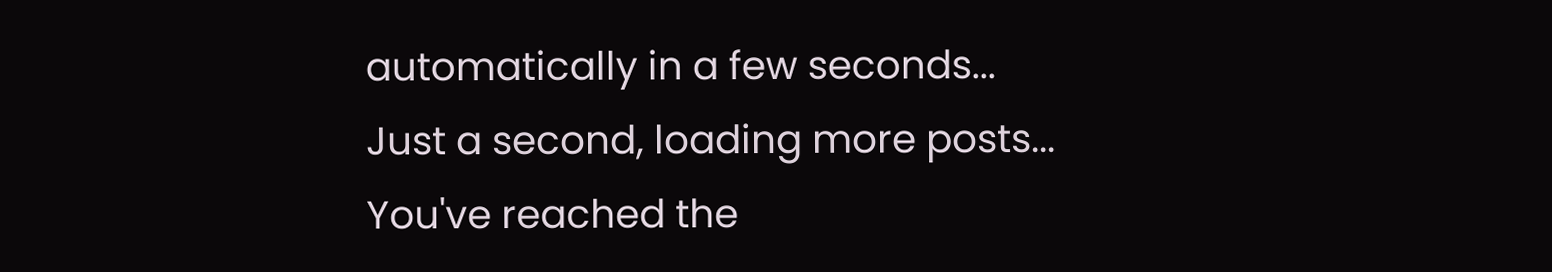automatically in a few seconds...
Just a second, loading more posts...
You've reached the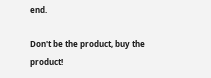end.

Don't be the product, buy the product!